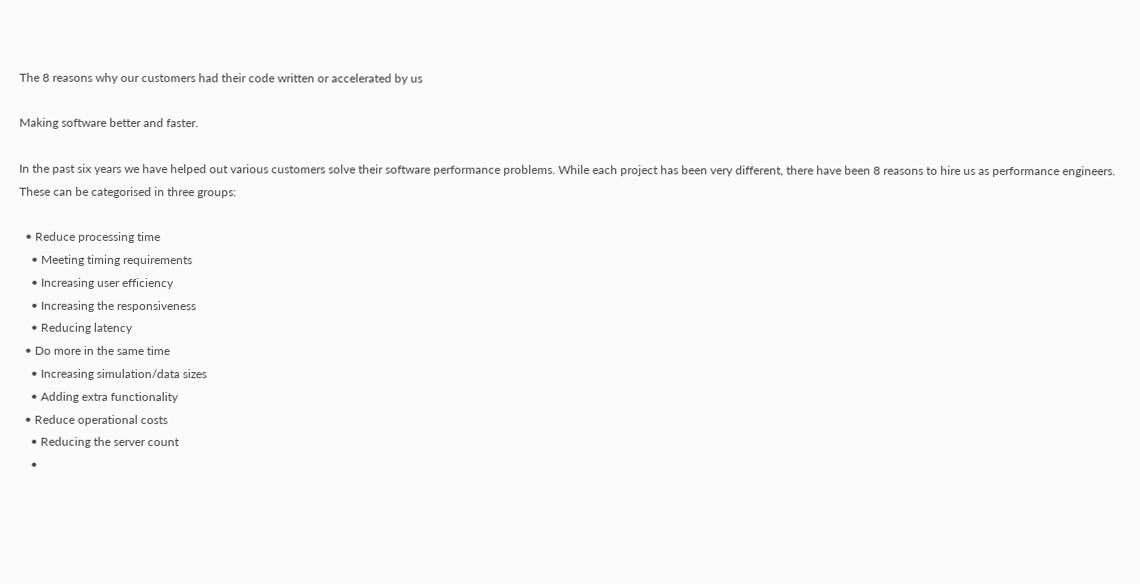The 8 reasons why our customers had their code written or accelerated by us

Making software better and faster.

In the past six years we have helped out various customers solve their software performance problems. While each project has been very different, there have been 8 reasons to hire us as performance engineers. These can be categorised in three groups:

  • Reduce processing time
    • Meeting timing requirements
    • Increasing user efficiency
    • Increasing the responsiveness
    • Reducing latency
  • Do more in the same time
    • Increasing simulation/data sizes
    • Adding extra functionality
  • Reduce operational costs
    • Reducing the server count
    •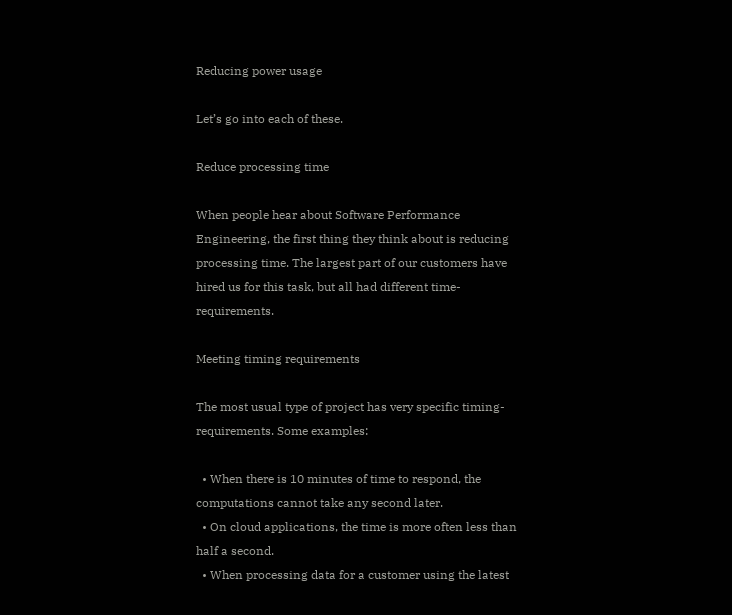Reducing power usage

Let’s go into each of these.

Reduce processing time

When people hear about Software Performance Engineering, the first thing they think about is reducing processing time. The largest part of our customers have hired us for this task, but all had different time-requirements.

Meeting timing requirements

The most usual type of project has very specific timing-requirements. Some examples:

  • When there is 10 minutes of time to respond, the computations cannot take any second later.
  • On cloud applications, the time is more often less than half a second.
  • When processing data for a customer using the latest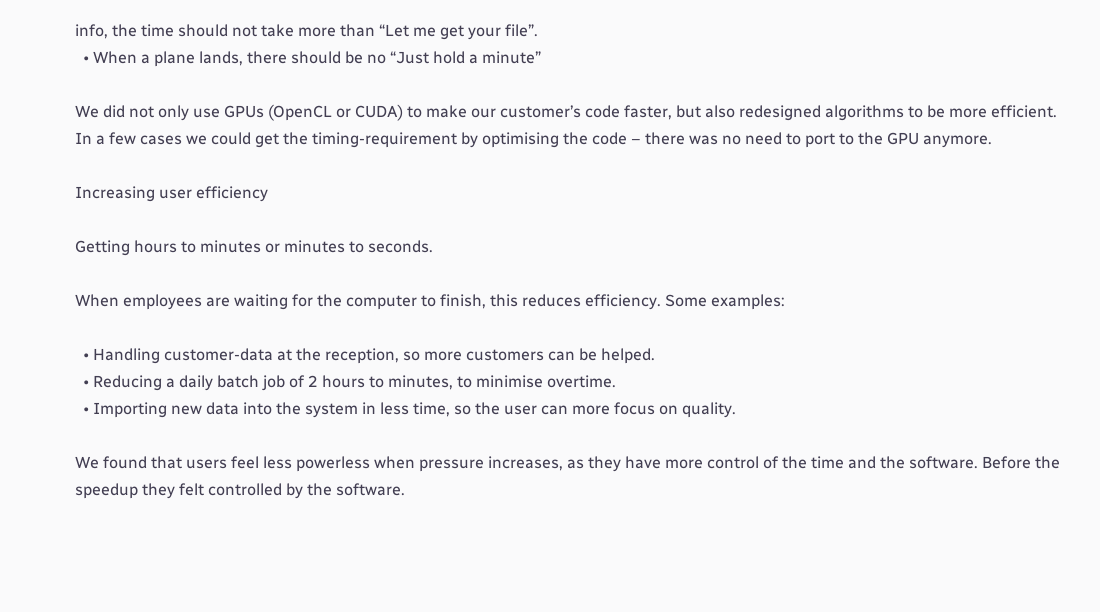info, the time should not take more than “Let me get your file”.
  • When a plane lands, there should be no “Just hold a minute”

We did not only use GPUs (OpenCL or CUDA) to make our customer’s code faster, but also redesigned algorithms to be more efficient. In a few cases we could get the timing-requirement by optimising the code – there was no need to port to the GPU anymore.

Increasing user efficiency

Getting hours to minutes or minutes to seconds.

When employees are waiting for the computer to finish, this reduces efficiency. Some examples:

  • Handling customer-data at the reception, so more customers can be helped.
  • Reducing a daily batch job of 2 hours to minutes, to minimise overtime.
  • Importing new data into the system in less time, so the user can more focus on quality.

We found that users feel less powerless when pressure increases, as they have more control of the time and the software. Before the speedup they felt controlled by the software.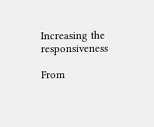Increasing the responsiveness

From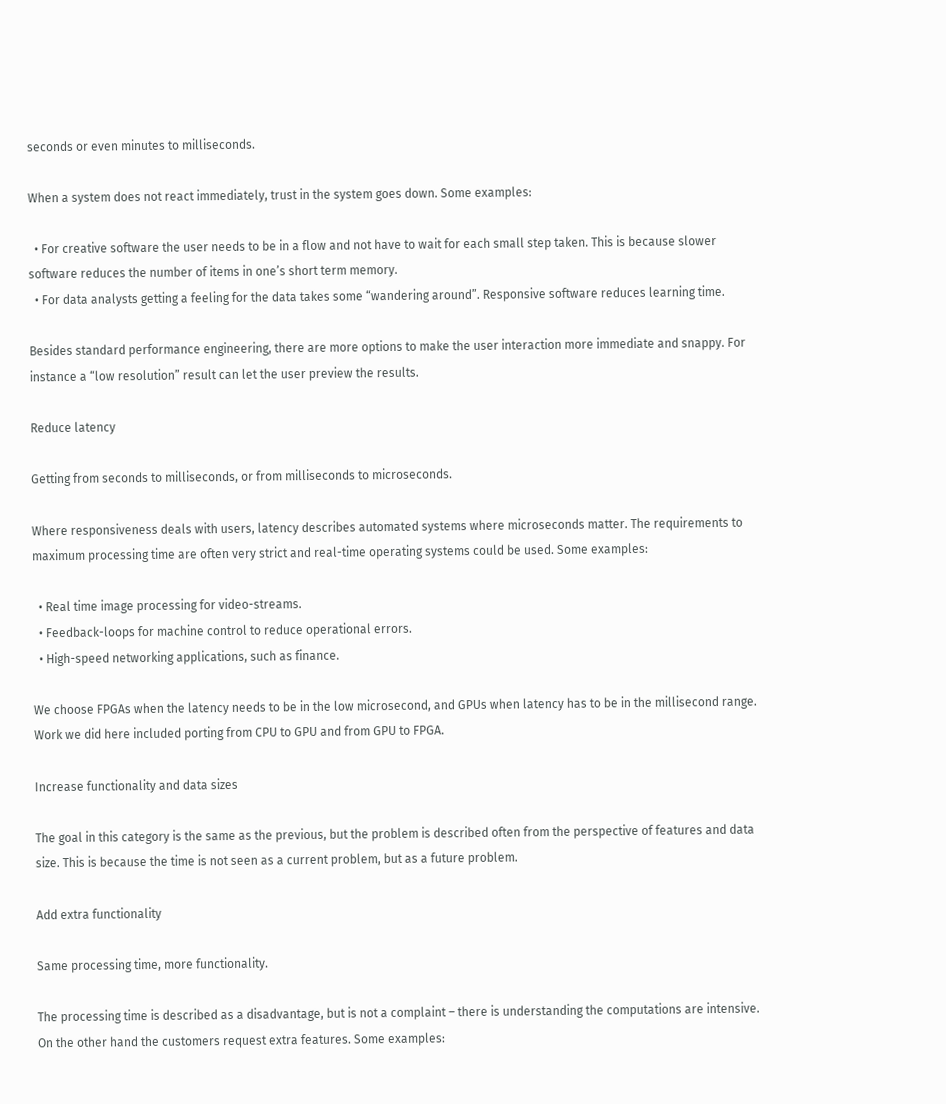seconds or even minutes to milliseconds.

When a system does not react immediately, trust in the system goes down. Some examples:

  • For creative software the user needs to be in a flow and not have to wait for each small step taken. This is because slower software reduces the number of items in one’s short term memory.
  • For data analysts getting a feeling for the data takes some “wandering around”. Responsive software reduces learning time.

Besides standard performance engineering, there are more options to make the user interaction more immediate and snappy. For instance a “low resolution” result can let the user preview the results.

Reduce latency

Getting from seconds to milliseconds, or from milliseconds to microseconds.

Where responsiveness deals with users, latency describes automated systems where microseconds matter. The requirements to maximum processing time are often very strict and real-time operating systems could be used. Some examples:

  • Real time image processing for video-streams.
  • Feedback-loops for machine control to reduce operational errors.
  • High-speed networking applications, such as finance.

We choose FPGAs when the latency needs to be in the low microsecond, and GPUs when latency has to be in the millisecond range. Work we did here included porting from CPU to GPU and from GPU to FPGA.

Increase functionality and data sizes

The goal in this category is the same as the previous, but the problem is described often from the perspective of features and data size. This is because the time is not seen as a current problem, but as a future problem.

Add extra functionality

Same processing time, more functionality.

The processing time is described as a disadvantage, but is not a complaint – there is understanding the computations are intensive. On the other hand the customers request extra features. Some examples: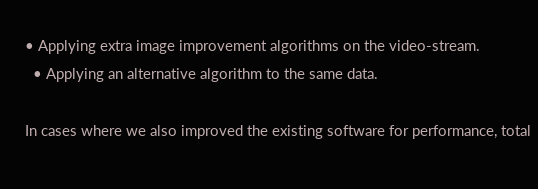• Applying extra image improvement algorithms on the video-stream.
  • Applying an alternative algorithm to the same data.

In cases where we also improved the existing software for performance, total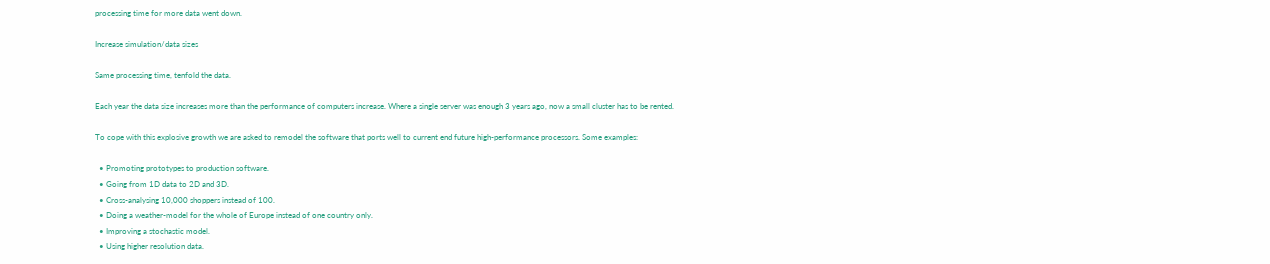processing time for more data went down.

Increase simulation/data sizes

Same processing time, tenfold the data.

Each year the data size increases more than the performance of computers increase. Where a single server was enough 3 years ago, now a small cluster has to be rented.

To cope with this explosive growth we are asked to remodel the software that ports well to current end future high-performance processors. Some examples:

  • Promoting prototypes to production software.
  • Going from 1D data to 2D and 3D.
  • Cross-analysing 10,000 shoppers instead of 100.
  • Doing a weather-model for the whole of Europe instead of one country only.
  • Improving a stochastic model.
  • Using higher resolution data.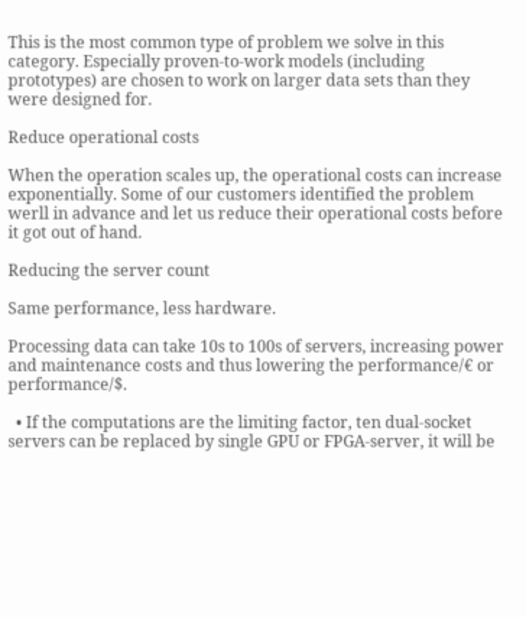This is the most common type of problem we solve in this category. Especially proven-to-work models (including prototypes) are chosen to work on larger data sets than they were designed for.

Reduce operational costs

When the operation scales up, the operational costs can increase exponentially. Some of our customers identified the problem werll in advance and let us reduce their operational costs before it got out of hand.

Reducing the server count

Same performance, less hardware.

Processing data can take 10s to 100s of servers, increasing power and maintenance costs and thus lowering the performance/€ or performance/$.

  • If the computations are the limiting factor, ten dual-socket servers can be replaced by single GPU or FPGA-server, it will be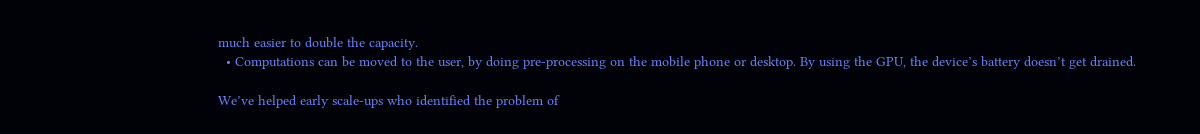much easier to double the capacity.
  • Computations can be moved to the user, by doing pre-processing on the mobile phone or desktop. By using the GPU, the device’s battery doesn’t get drained.

We’ve helped early scale-ups who identified the problem of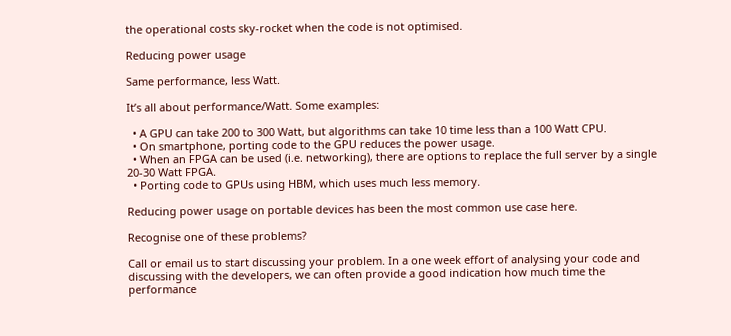the operational costs sky-rocket when the code is not optimised.

Reducing power usage

Same performance, less Watt.

It’s all about performance/Watt. Some examples:

  • A GPU can take 200 to 300 Watt, but algorithms can take 10 time less than a 100 Watt CPU.
  • On smartphone, porting code to the GPU reduces the power usage.
  • When an FPGA can be used (i.e. networking), there are options to replace the full server by a single 20-30 Watt FPGA.
  • Porting code to GPUs using HBM, which uses much less memory.

Reducing power usage on portable devices has been the most common use case here.

Recognise one of these problems?

Call or email us to start discussing your problem. In a one week effort of analysing your code and discussing with the developers, we can often provide a good indication how much time the performance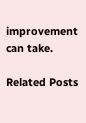improvement can take.

Related Posts